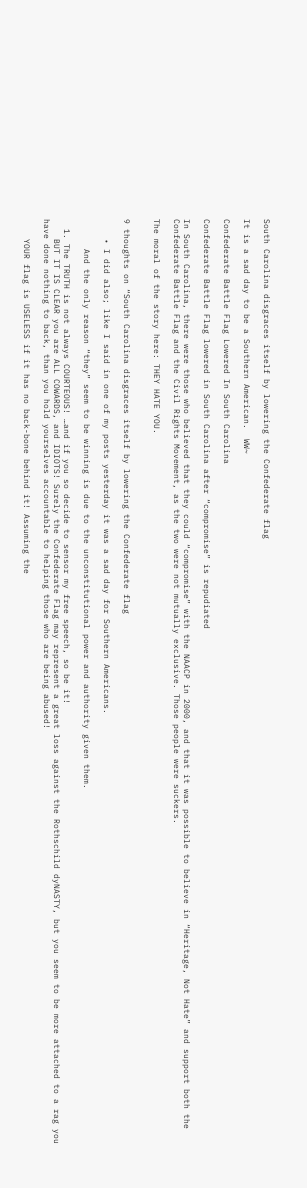South Carolina disgraces itself by lowering the Confederate flag

It is a sad day to be a Southern American.  WW~

Confederate Battle Flag Lowered In South Carolina

Confederate Battle Flag lowered in South Carolina after “compromise” is repudiated

In South Carolina, there were those who believed that they could “compromise” with the NAACP in 2000, and that it was possible to believe in “Heritage, Not Hate” and support both the Confederate Battle Flag and the Civil Rights Movement, as the two were not mutually exclusive. Those people were suckers.

The moral of the story here: THEY HATE YOU.


9 thoughts on “South Carolina disgraces itself by lowering the Confederate flag

    • I did also; like I said in one of my posts yesterday it was a sad day for Southern Americans.

      And the only reason “they” seem to be winning is due to the unconstitutional power and authority given them.

  1. The TRUTH is not always COURTEOUS! …and if you so decide to sensor my free speech, so be it!
    BUT IT IS CLEAR you are ALL COWARDS, and IDIOTS! Surely the Confederate Flag may represent a great loss against the Rothschild dyNASTY, but you seem to be more attached to a rag you have done nothing to back, than you hold yourselves accountable to helping those who are being abused!

    YOUR flag is USELESS if it has no back-bone behind it! Assuming the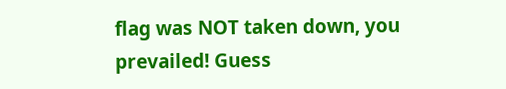flag was NOT taken down, you prevailed! Guess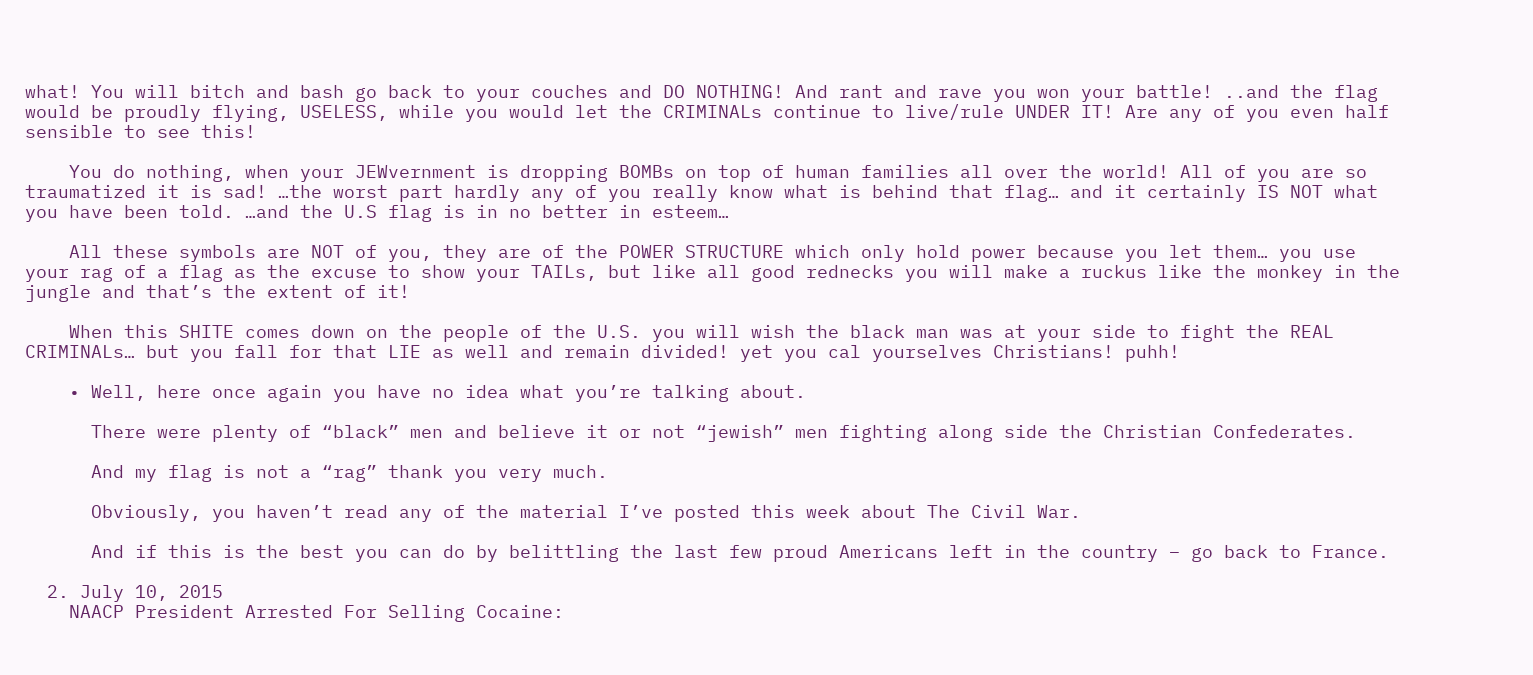what! You will bitch and bash go back to your couches and DO NOTHING! And rant and rave you won your battle! ..and the flag would be proudly flying, USELESS, while you would let the CRIMINALs continue to live/rule UNDER IT! Are any of you even half sensible to see this!

    You do nothing, when your JEWvernment is dropping BOMBs on top of human families all over the world! All of you are so traumatized it is sad! …the worst part hardly any of you really know what is behind that flag… and it certainly IS NOT what you have been told. …and the U.S flag is in no better in esteem…

    All these symbols are NOT of you, they are of the POWER STRUCTURE which only hold power because you let them… you use your rag of a flag as the excuse to show your TAILs, but like all good rednecks you will make a ruckus like the monkey in the jungle and that’s the extent of it!

    When this SHITE comes down on the people of the U.S. you will wish the black man was at your side to fight the REAL CRIMINALs… but you fall for that LIE as well and remain divided! yet you cal yourselves Christians! puhh!

    • Well, here once again you have no idea what you’re talking about.

      There were plenty of “black” men and believe it or not “jewish” men fighting along side the Christian Confederates.

      And my flag is not a “rag” thank you very much.

      Obviously, you haven’t read any of the material I’ve posted this week about The Civil War.

      And if this is the best you can do by belittling the last few proud Americans left in the country – go back to France.

  2. July 10, 2015
    NAACP President Arrested For Selling Cocaine: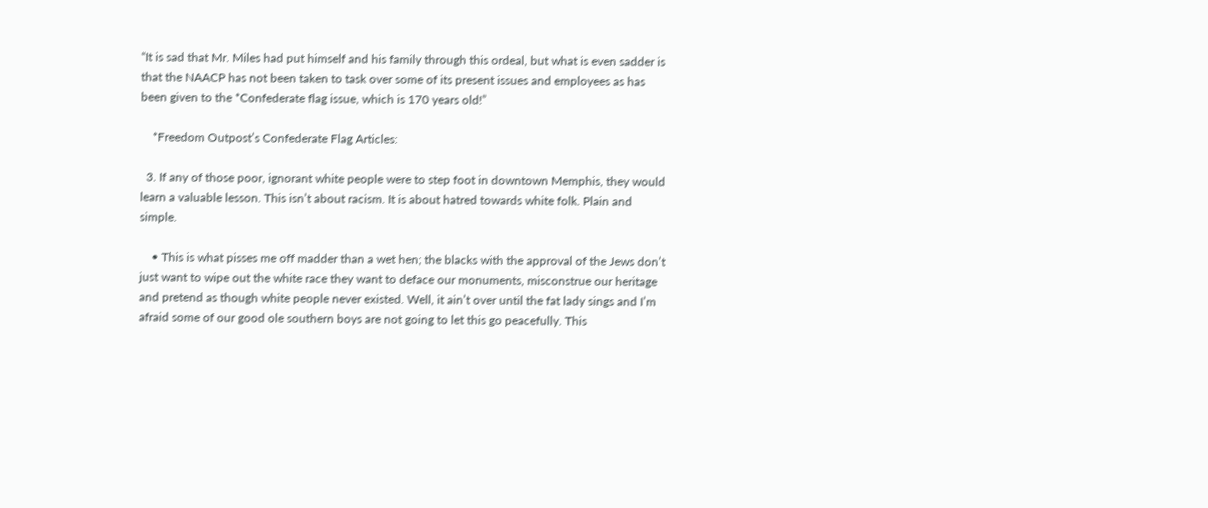“It is sad that Mr. Miles had put himself and his family through this ordeal, but what is even sadder is that the NAACP has not been taken to task over some of its present issues and employees as has been given to the *Confederate flag issue, which is 170 years old!”

    *Freedom Outpost’s Confederate Flag Articles:

  3. If any of those poor, ignorant white people were to step foot in downtown Memphis, they would learn a valuable lesson. This isn’t about racism. It is about hatred towards white folk. Plain and simple.

    • This is what pisses me off madder than a wet hen; the blacks with the approval of the Jews don’t just want to wipe out the white race they want to deface our monuments, misconstrue our heritage and pretend as though white people never existed. Well, it ain’t over until the fat lady sings and I’m afraid some of our good ole southern boys are not going to let this go peacefully. This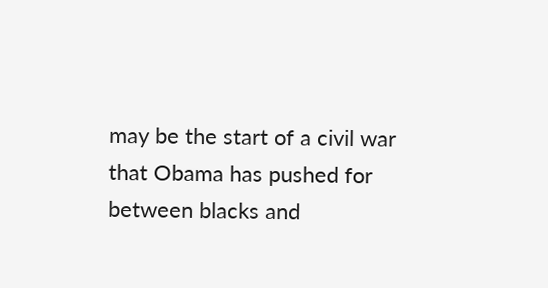may be the start of a civil war that Obama has pushed for between blacks and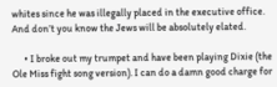whites since he was illegally placed in the executive office. And don’t you know the Jews will be absolutely elated.

      • I broke out my trumpet and have been playing Dixie (the Ole Miss fight song version). I can do a damn good charge for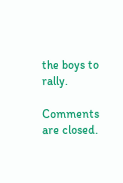the boys to rally.

Comments are closed.